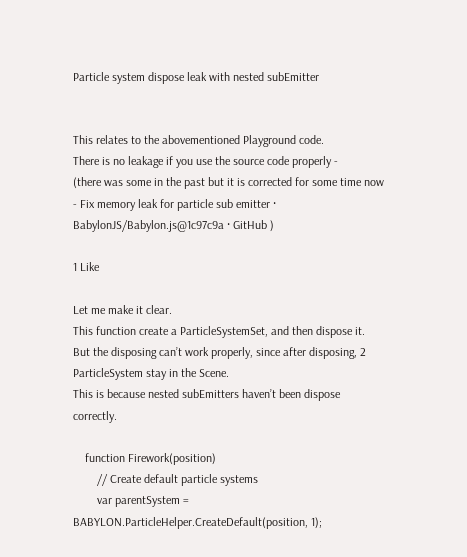Particle system dispose leak with nested subEmitter


This relates to the abovementioned Playground code.
There is no leakage if you use the source code properly -
(there was some in the past but it is corrected for some time now - Fix memory leak for particle sub emitter · BabylonJS/Babylon.js@1c97c9a · GitHub )

1 Like

Let me make it clear.
This function create a ParticleSystemSet, and then dispose it.
But the disposing can’t work properly, since after disposing, 2 ParticleSystem stay in the Scene.
This is because nested subEmitters haven’t been dispose correctly.

    function Firework(position)
        // Create default particle systems
        var parentSystem = BABYLON.ParticleHelper.CreateDefault(position, 1);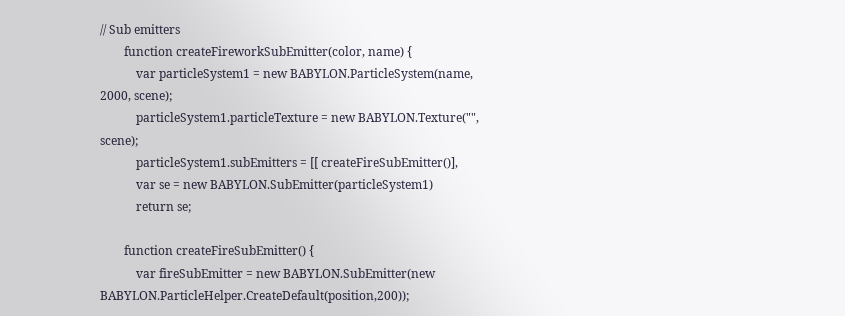// Sub emitters
        function createFireworkSubEmitter(color, name) {
            var particleSystem1 = new BABYLON.ParticleSystem(name, 2000, scene);
            particleSystem1.particleTexture = new BABYLON.Texture("", scene);
            particleSystem1.subEmitters = [[ createFireSubEmitter()],
            var se = new BABYLON.SubEmitter(particleSystem1)
            return se;

        function createFireSubEmitter() {
            var fireSubEmitter = new BABYLON.SubEmitter(new BABYLON.ParticleHelper.CreateDefault(position,200));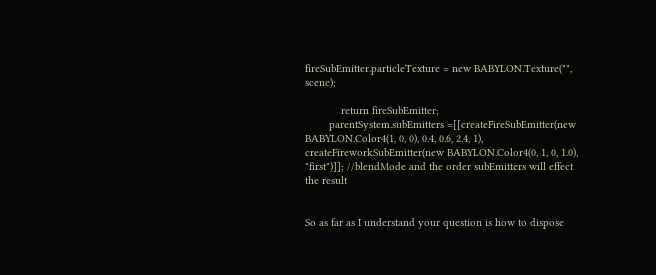fireSubEmitter.particleTexture = new BABYLON.Texture("", scene);

            return fireSubEmitter;
        parentSystem.subEmitters =[[createFireSubEmitter(new BABYLON.Color4(1, 0, 0), 0.4, 0.6, 2.4, 1),  createFireworkSubEmitter(new BABYLON.Color4(0, 1, 0, 1.0), "first")]]; //blendMode and the order subEmitters will effect the result


So as far as I understand your question is how to dispose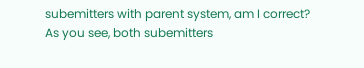subemitters with parent system, am I correct?
As you see, both subemitters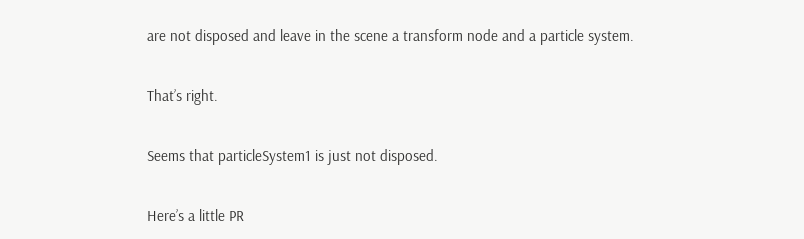are not disposed and leave in the scene a transform node and a particle system.

That’s right.

Seems that particleSystem1 is just not disposed.

Here’s a little PR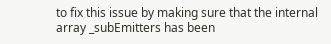to fix this issue by making sure that the internal array _subEmitters has been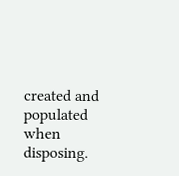created and populated when disposing.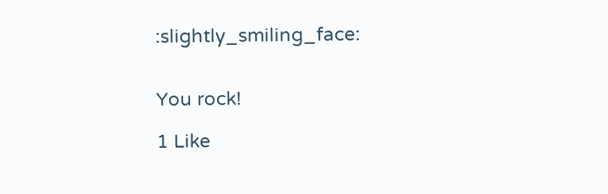:slightly_smiling_face:


You rock!

1 Like